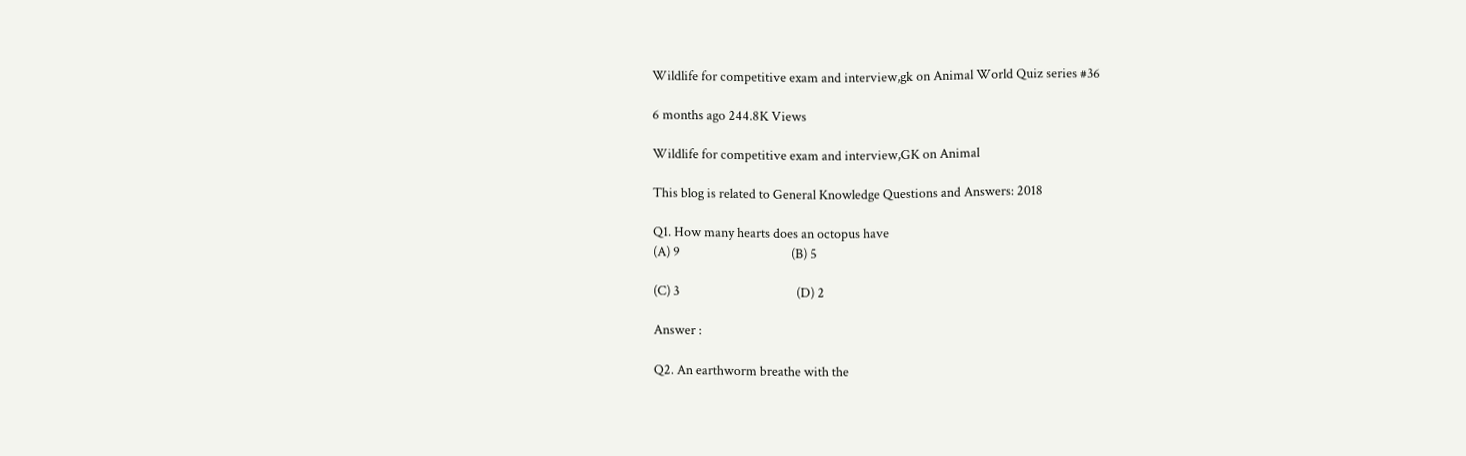Wildlife for competitive exam and interview,gk on Animal World Quiz series #36

6 months ago 244.8K Views

Wildlife for competitive exam and interview,GK on Animal

This blog is related to General Knowledge Questions and Answers: 2018

Q1. How many hearts does an octopus have
(A) 9                                     (B) 5

(C) 3                                       (D) 2

Answer :

Q2. An earthworm breathe with the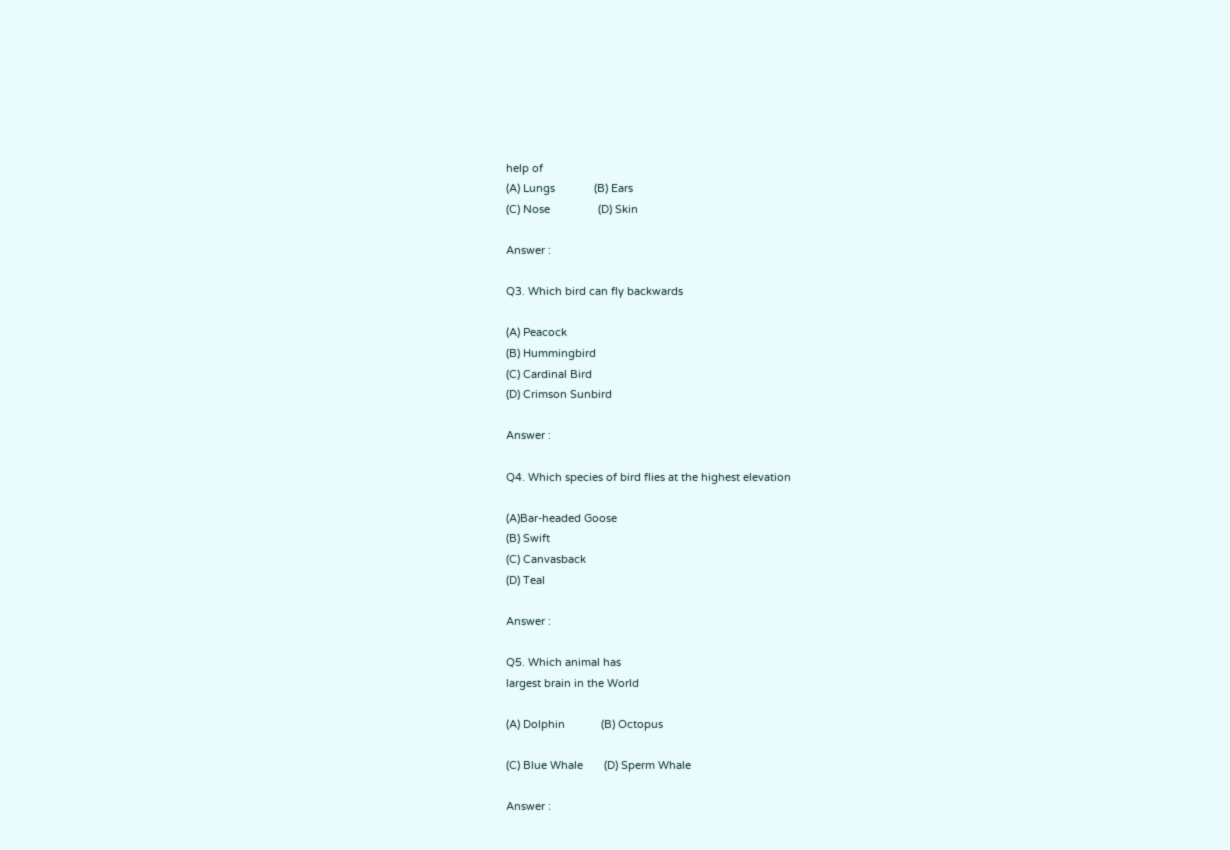help of
(A) Lungs             (B) Ears
(C) Nose                (D) Skin

Answer :

Q3. Which bird can fly backwards

(A) Peacock
(B) Hummingbird
(C) Cardinal Bird
(D) Crimson Sunbird

Answer :

Q4. Which species of bird flies at the highest elevation

(A)Bar-headed Goose
(B) Swift
(C) Canvasback
(D) Teal

Answer :

Q5. Which animal has
largest brain in the World

(A) Dolphin            (B) Octopus

(C) Blue Whale       (D) Sperm Whale

Answer :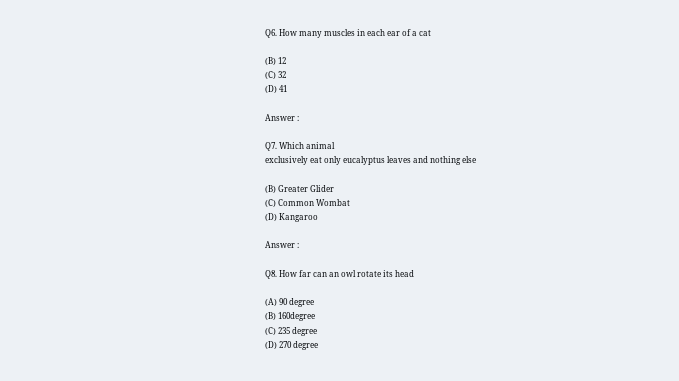Q6. How many muscles in each ear of a cat

(B) 12
(C) 32
(D) 41

Answer :

Q7. Which animal
exclusively eat only eucalyptus leaves and nothing else

(B) Greater Glider
(C) Common Wombat
(D) Kangaroo

Answer :

Q8. How far can an owl rotate its head

(A) 90 degree
(B) 160degree
(C) 235 degree
(D) 270 degree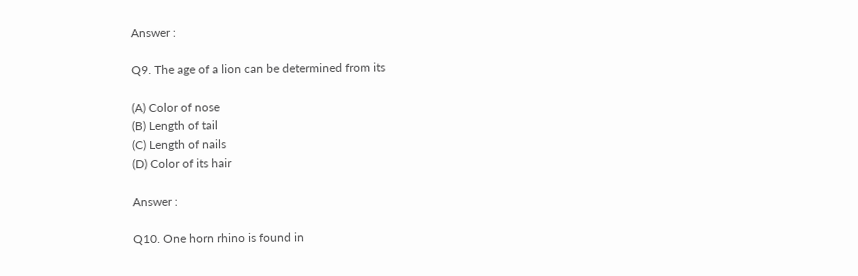Answer :

Q9. The age of a lion can be determined from its

(A) Color of nose
(B) Length of tail
(C) Length of nails
(D) Color of its hair

Answer :

Q10. One horn rhino is found in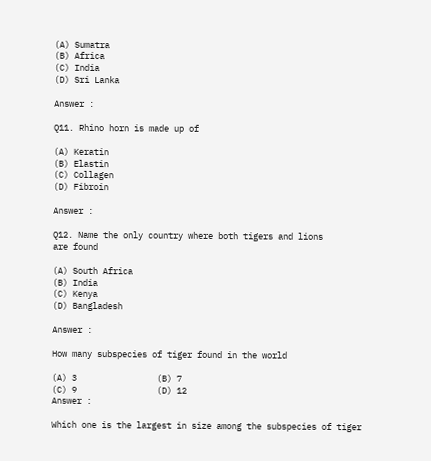(A) Sumatra
(B) Africa
(C) India
(D) Sri Lanka

Answer :

Q11. Rhino horn is made up of

(A) Keratin
(B) Elastin
(C) Collagen
(D) Fibroin

Answer :

Q12. Name the only country where both tigers and lions
are found

(A) South Africa
(B) India
(C) Kenya
(D) Bangladesh

Answer :

How many subspecies of tiger found in the world

(A) 3                (B) 7
(C) 9                (D) 12
Answer :

Which one is the largest in size among the subspecies of tiger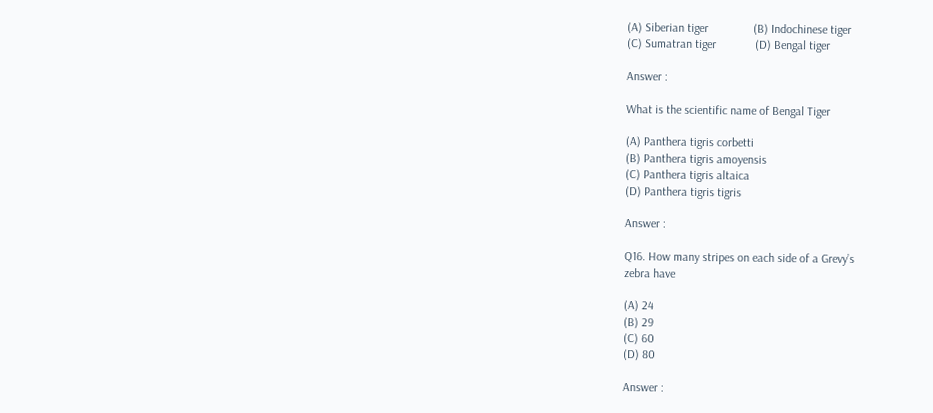(A) Siberian tiger               (B) Indochinese tiger
(C) Sumatran tiger             (D) Bengal tiger

Answer :

What is the scientific name of Bengal Tiger

(A) Panthera tigris corbetti
(B) Panthera tigris amoyensis
(C) Panthera tigris altaica
(D) Panthera tigris tigris

Answer :

Q16. How many stripes on each side of a Grevy’s
zebra have

(A) 24
(B) 29
(C) 60
(D) 80

Answer :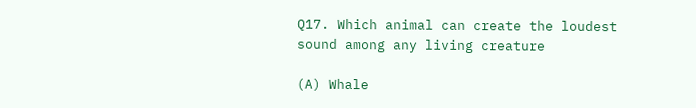Q17. Which animal can create the loudest
sound among any living creature

(A) Whale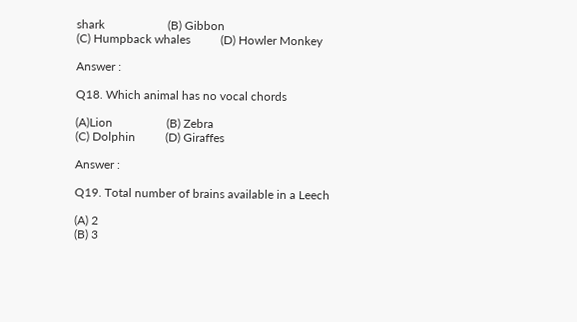shark                     (B) Gibbon
(C) Humpback whales          (D) Howler Monkey

Answer :

Q18. Which animal has no vocal chords

(A)Lion                  (B) Zebra
(C) Dolphin          (D) Giraffes

Answer :

Q19. Total number of brains available in a Leech

(A) 2
(B) 3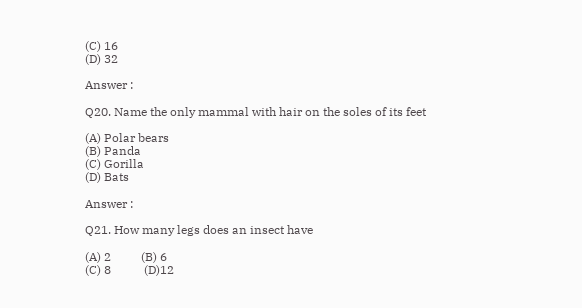(C) 16
(D) 32

Answer :

Q20. Name the only mammal with hair on the soles of its feet

(A) Polar bears
(B) Panda
(C) Gorilla
(D) Bats

Answer :

Q21. How many legs does an insect have

(A) 2          (B) 6
(C) 8           (D)12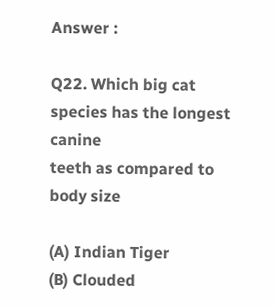Answer :

Q22. Which big cat species has the longest canine
teeth as compared to body size

(A) Indian Tiger
(B) Clouded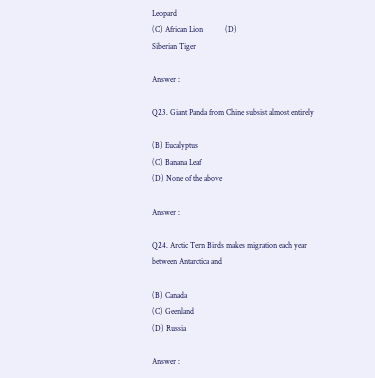Leopard
(C) African Lion           (D)
Siberian Tiger

Answer :

Q23. Giant Panda from Chine subsist almost entirely

(B) Eucalyptus
(C) Banana Leaf
(D) None of the above

Answer :

Q24. Arctic Tern Birds makes migration each year
between Antarctica and

(B) Canada
(C) Geenland
(D) Russia

Answer :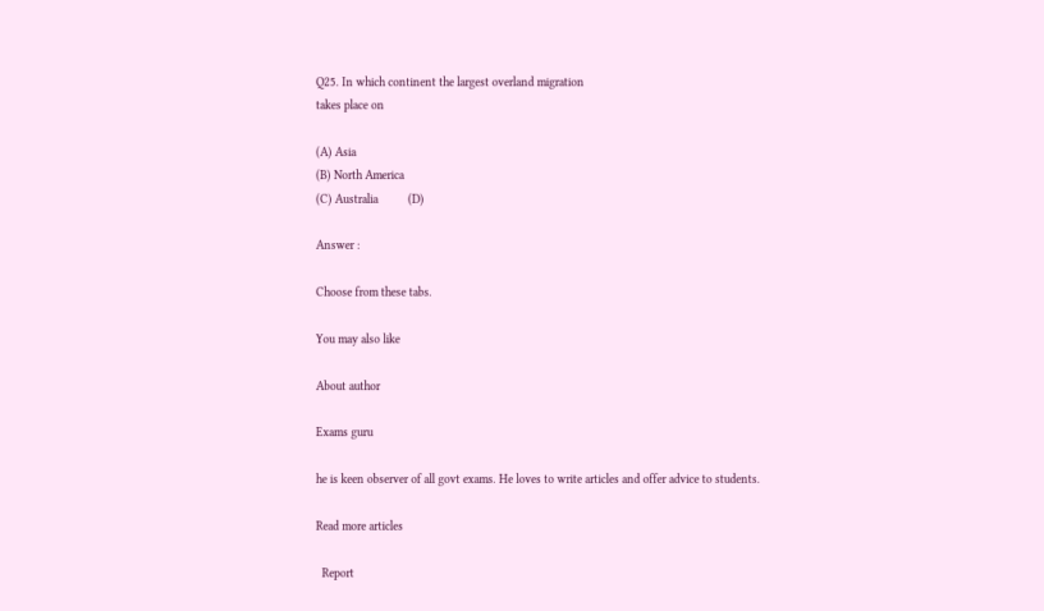Q25. In which continent the largest overland migration
takes place on

(A) Asia
(B) North America
(C) Australia          (D)

Answer :

Choose from these tabs.

You may also like

About author

Exams guru

he is keen observer of all govt exams. He loves to write articles and offer advice to students.

Read more articles

  Report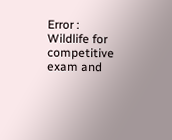Error : Wildlife for competitive exam and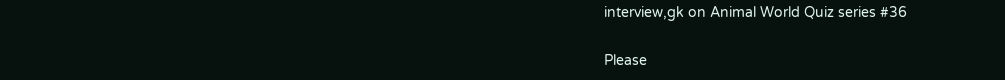interview,gk on Animal World Quiz series #36

Please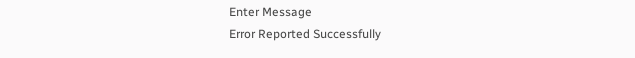Enter Message
Error Reported Successfully